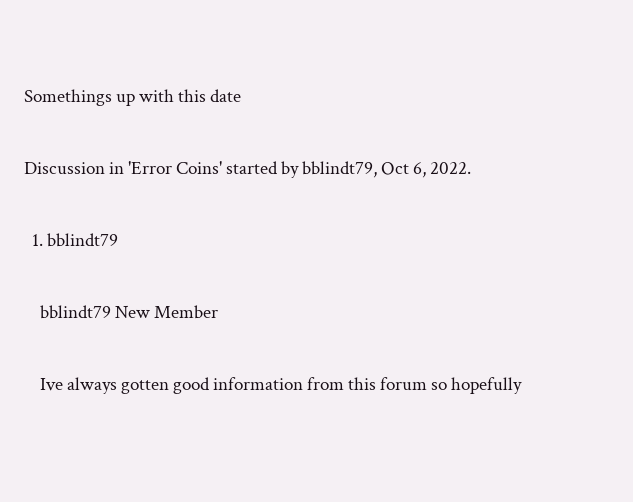Somethings up with this date

Discussion in 'Error Coins' started by bblindt79, Oct 6, 2022.

  1. bblindt79

    bblindt79 New Member

    Ive always gotten good information from this forum so hopefully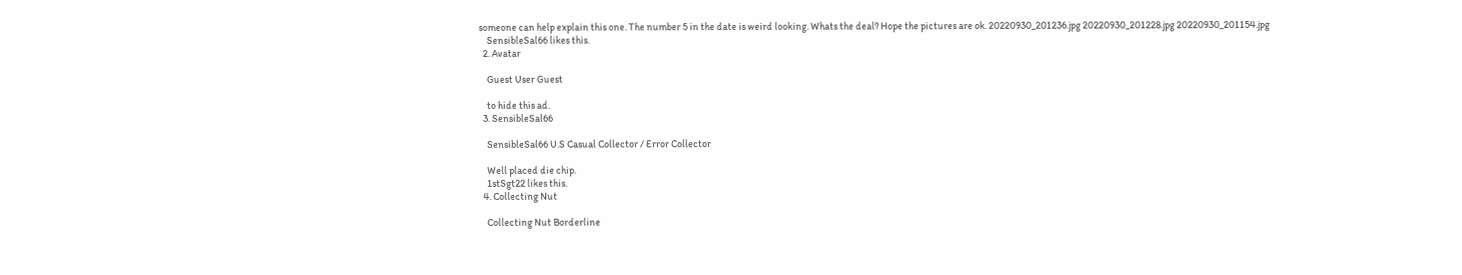someone can help explain this one. The number 5 in the date is weird looking. Whats the deal? Hope the pictures are ok. 20220930_201236.jpg 20220930_201228.jpg 20220930_201154.jpg
    SensibleSal66 likes this.
  2. Avatar

    Guest User Guest

    to hide this ad.
  3. SensibleSal66

    SensibleSal66 U.S Casual Collector / Error Collector

    Well placed die chip.
    1stSgt22 likes this.
  4. Collecting Nut

    Collecting Nut Borderline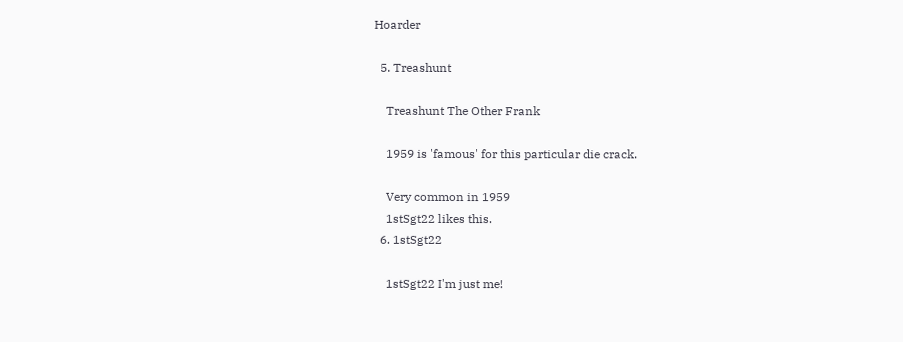Hoarder

  5. Treashunt

    Treashunt The Other Frank

    1959 is 'famous' for this particular die crack.

    Very common in 1959
    1stSgt22 likes this.
  6. 1stSgt22

    1stSgt22 I'm just me!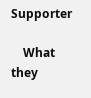Supporter

    What they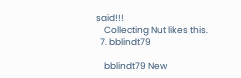said!!!
    Collecting Nut likes this.
  7. bblindt79

    bblindt79 New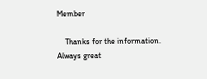Member

    Thanks for the information. Always great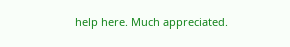help here. Much appreciated.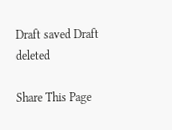Draft saved Draft deleted

Share This Page